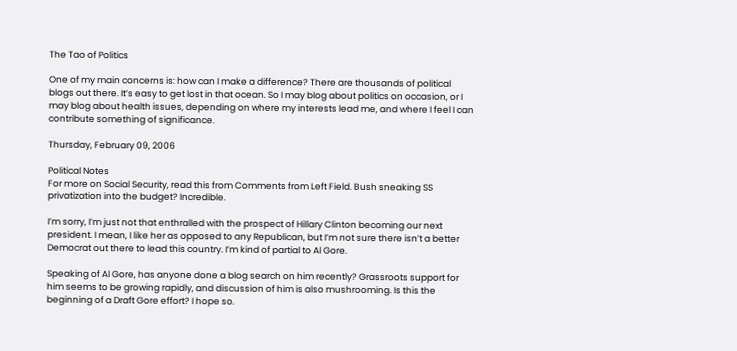The Tao of Politics

One of my main concerns is: how can I make a difference? There are thousands of political blogs out there. It’s easy to get lost in that ocean. So I may blog about politics on occasion, or I may blog about health issues, depending on where my interests lead me, and where I feel I can contribute something of significance.

Thursday, February 09, 2006

Political Notes
For more on Social Security, read this from Comments from Left Field. Bush sneaking SS privatization into the budget? Incredible.

I’m sorry, I’m just not that enthralled with the prospect of Hillary Clinton becoming our next president. I mean, I like her as opposed to any Republican, but I’m not sure there isn’t a better Democrat out there to lead this country. I’m kind of partial to Al Gore.

Speaking of Al Gore, has anyone done a blog search on him recently? Grassroots support for him seems to be growing rapidly, and discussion of him is also mushrooming. Is this the beginning of a Draft Gore effort? I hope so.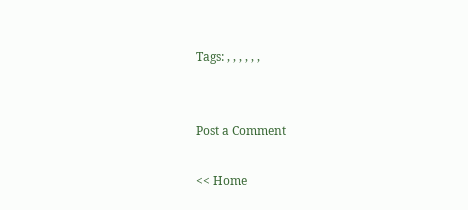Tags: , , , , , ,


Post a Comment

<< Home